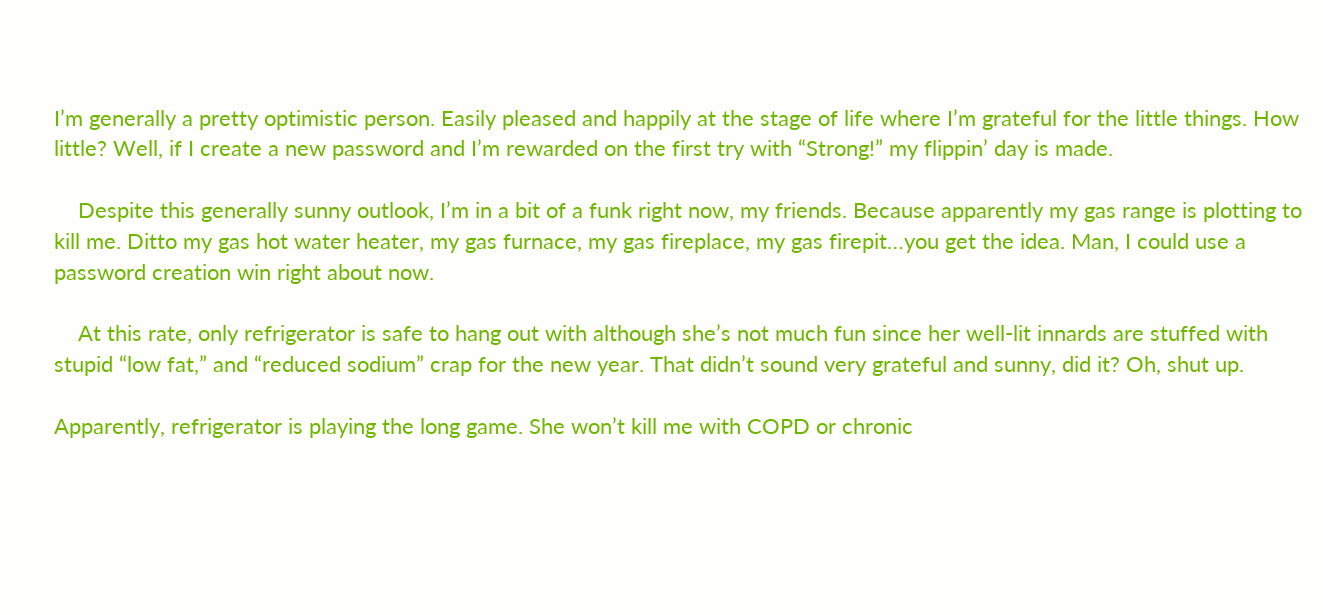I’m generally a pretty optimistic person. Easily pleased and happily at the stage of life where I’m grateful for the little things. How little? Well, if I create a new password and I’m rewarded on the first try with “Strong!” my flippin’ day is made.

    Despite this generally sunny outlook, I’m in a bit of a funk right now, my friends. Because apparently my gas range is plotting to kill me. Ditto my gas hot water heater, my gas furnace, my gas fireplace, my gas firepit…you get the idea. Man, I could use a password creation win right about now.

    At this rate, only refrigerator is safe to hang out with although she’s not much fun since her well-lit innards are stuffed with stupid “low fat,” and “reduced sodium” crap for the new year. That didn’t sound very grateful and sunny, did it? Oh, shut up.

Apparently, refrigerator is playing the long game. She won’t kill me with COPD or chronic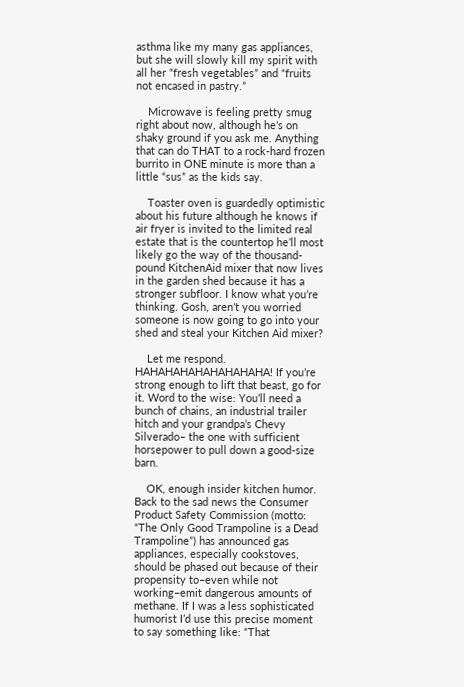asthma like my many gas appliances, but she will slowly kill my spirit with all her “fresh vegetables” and “fruits not encased in pastry.”

    Microwave is feeling pretty smug right about now, although he’s on shaky ground if you ask me. Anything that can do THAT to a rock-hard frozen burrito in ONE minute is more than a little “sus” as the kids say.

    Toaster oven is guardedly optimistic about his future although he knows if air fryer is invited to the limited real estate that is the countertop he’ll most likely go the way of the thousand-pound KitchenAid mixer that now lives in the garden shed because it has a stronger subfloor. I know what you’re thinking. Gosh, aren’t you worried someone is now going to go into your shed and steal your Kitchen Aid mixer?

    Let me respond. HAHAHAHAHAHAHAHAHA! If you’re strong enough to lift that beast, go for it. Word to the wise: You’ll need a bunch of chains, an industrial trailer hitch and your grandpa’s Chevy Silverado– the one with sufficient horsepower to pull down a good-size barn.

    OK, enough insider kitchen humor. Back to the sad news the Consumer Product Safety Commission (motto: “The Only Good Trampoline is a Dead Trampoline”) has announced gas appliances, especially cookstoves, should be phased out because of their propensity to–even while not working–emit dangerous amounts of methane. If I was a less sophisticated humorist I’d use this precise moment to say something like: “That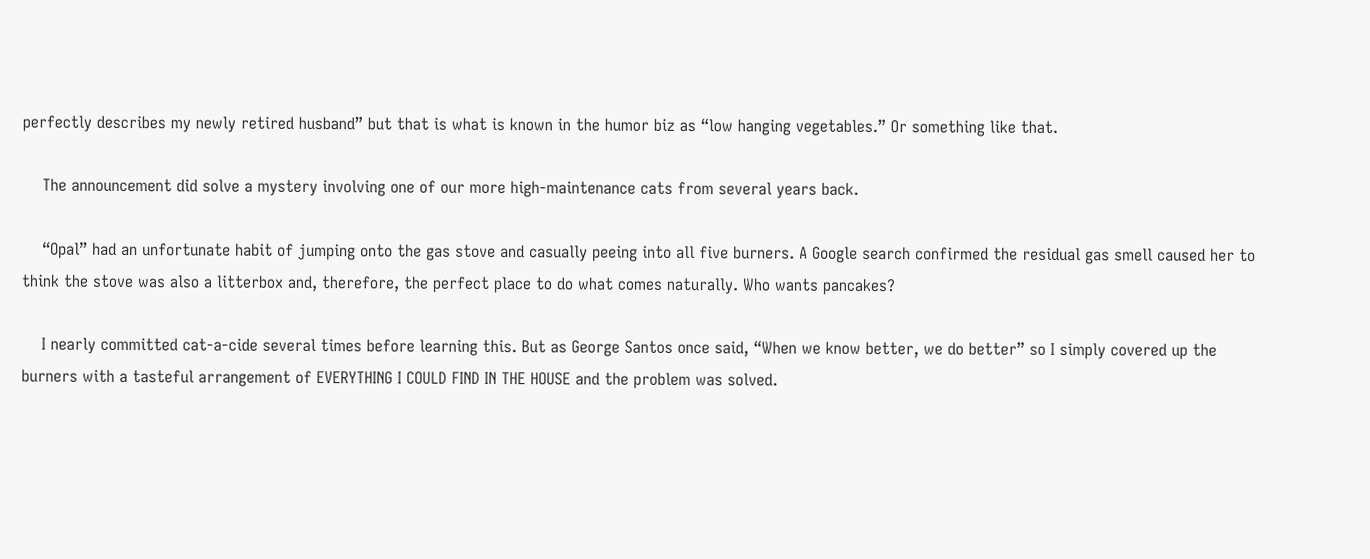perfectly describes my newly retired husband” but that is what is known in the humor biz as “low hanging vegetables.” Or something like that.

    The announcement did solve a mystery involving one of our more high-maintenance cats from several years back.

    “Opal” had an unfortunate habit of jumping onto the gas stove and casually peeing into all five burners. A Google search confirmed the residual gas smell caused her to think the stove was also a litterbox and, therefore, the perfect place to do what comes naturally. Who wants pancakes?

    I nearly committed cat-a-cide several times before learning this. But as George Santos once said, “When we know better, we do better” so I simply covered up the burners with a tasteful arrangement of EVERYTHING I COULD FIND IN THE HOUSE and the problem was solved.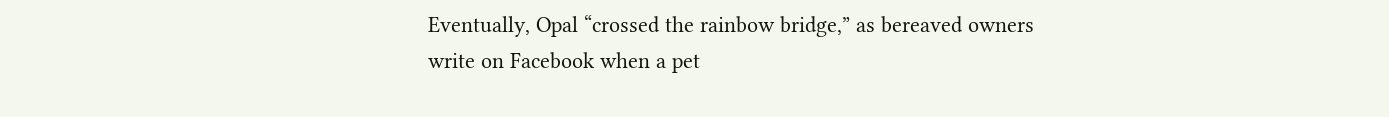Eventually, Opal “crossed the rainbow bridge,” as bereaved owners write on Facebook when a pet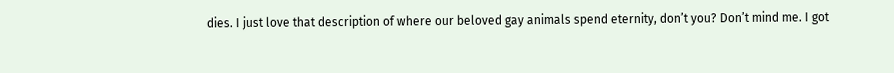dies. I just love that description of where our beloved gay animals spend eternity, don’t you? Don’t mind me. I got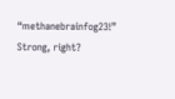“methanebrainfog23!” Strong, right?